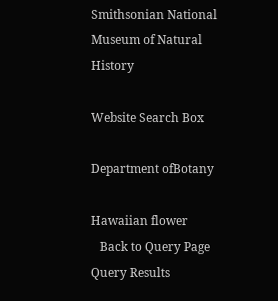Smithsonian National Museum of Natural History

Website Search Box

Department ofBotany

Hawaiian flower
   Back to Query Page
Query Results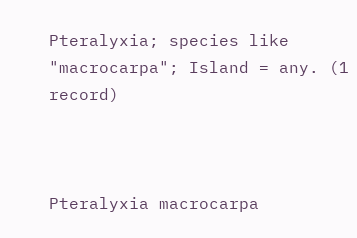Pteralyxia; species like "macrocarpa"; Island = any. (1 record)



Pteralyxia macrocarpa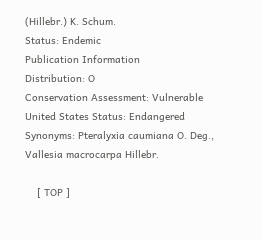(Hillebr.) K. Schum.
Status: Endemic
Publication Information
Distribution: O
Conservation Assessment: Vulnerable
United States Status: Endangered
Synonyms: Pteralyxia caumiana O. Deg., Vallesia macrocarpa Hillebr.

    [ TOP ]